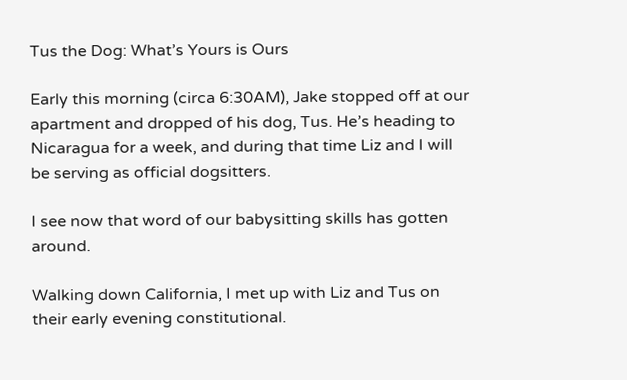Tus the Dog: What’s Yours is Ours

Early this morning (circa 6:30AM), Jake stopped off at our apartment and dropped of his dog, Tus. He’s heading to Nicaragua for a week, and during that time Liz and I will be serving as official dogsitters.

I see now that word of our babysitting skills has gotten around.

Walking down California, I met up with Liz and Tus on their early evening constitutional.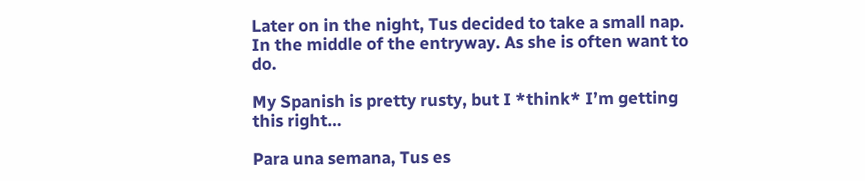Later on in the night, Tus decided to take a small nap. In the middle of the entryway. As she is often want to do.

My Spanish is pretty rusty, but I *think* I’m getting this right…

Para una semana, Tus es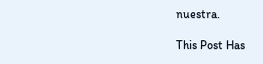nuestra.

This Post Has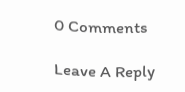0 Comments

Leave A Reply